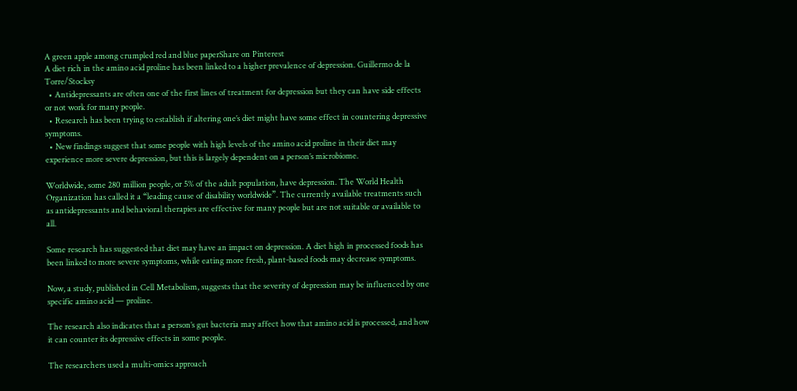A green apple among crumpled red and blue paperShare on Pinterest
A diet rich in the amino acid proline has been linked to a higher prevalence of depression. Guillermo de la Torre/Stocksy
  • Antidepressants are often one of the first lines of treatment for depression but they can have side effects or not work for many people.
  • Research has been trying to establish if altering one’s diet might have some effect in countering depressive symptoms.
  • New findings suggest that some people with high levels of the amino acid proline in their diet may experience more severe depression, but this is largely dependent on a person’s microbiome.

Worldwide, some 280 million people, or 5% of the adult population, have depression. The World Health Organization has called it a “leading cause of disability worldwide”. The currently available treatments such as antidepressants and behavioral therapies are effective for many people but are not suitable or available to all.

Some research has suggested that diet may have an impact on depression. A diet high in processed foods has been linked to more severe symptoms, while eating more fresh, plant-based foods may decrease symptoms.

Now, a study, published in Cell Metabolism, suggests that the severity of depression may be influenced by one specific amino acid — proline.

The research also indicates that a person’s gut bacteria may affect how that amino acid is processed, and how it can counter its depressive effects in some people.

The researchers used a multi-omics approach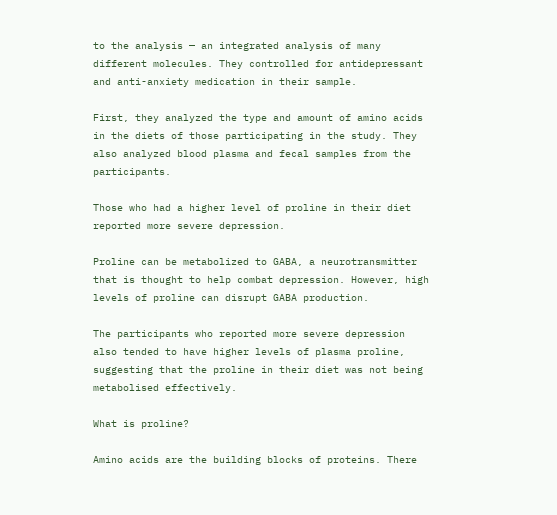to the analysis — an integrated analysis of many different molecules. They controlled for antidepressant and anti-anxiety medication in their sample.

First, they analyzed the type and amount of amino acids in the diets of those participating in the study. They also analyzed blood plasma and fecal samples from the participants.

Those who had a higher level of proline in their diet reported more severe depression.

Proline can be metabolized to GABA, a neurotransmitter that is thought to help combat depression. However, high levels of proline can disrupt GABA production.

The participants who reported more severe depression also tended to have higher levels of plasma proline, suggesting that the proline in their diet was not being metabolised effectively.

What is proline?

Amino acids are the building blocks of proteins. There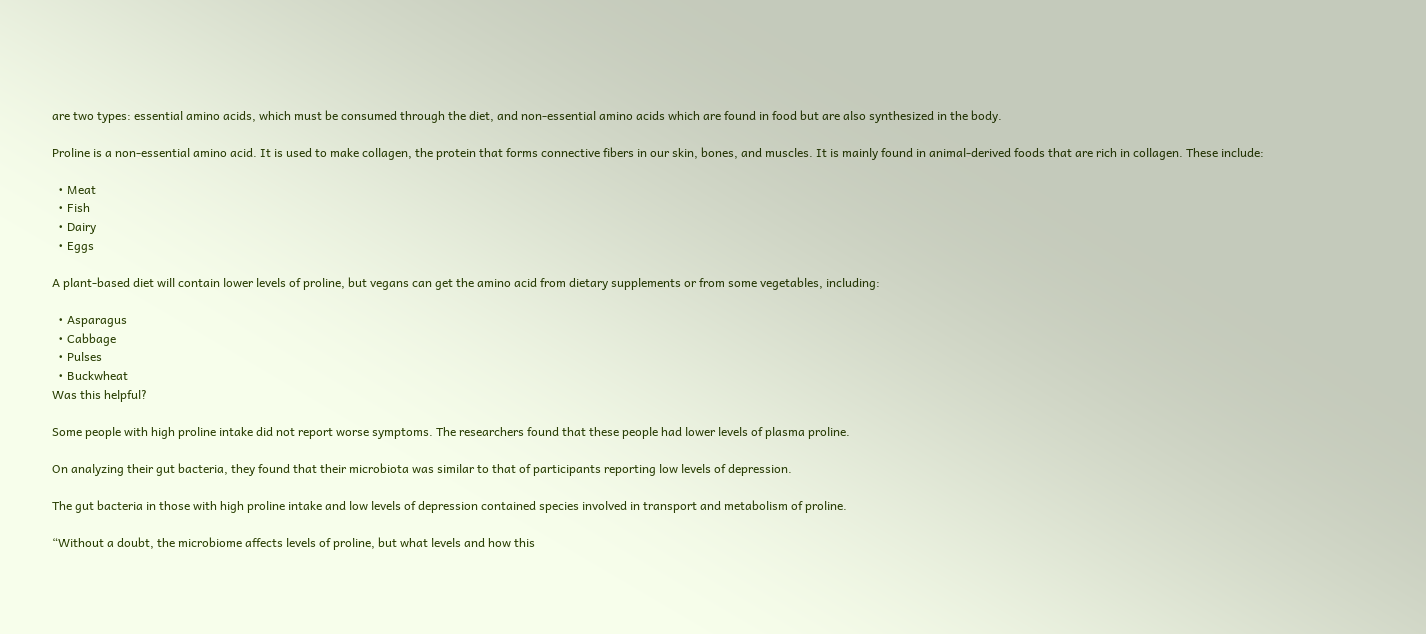are two types: essential amino acids, which must be consumed through the diet, and non-essential amino acids which are found in food but are also synthesized in the body.

Proline is a non-essential amino acid. It is used to make collagen, the protein that forms connective fibers in our skin, bones, and muscles. It is mainly found in animal-derived foods that are rich in collagen. These include:

  • Meat
  • Fish
  • Dairy
  • Eggs

A plant-based diet will contain lower levels of proline, but vegans can get the amino acid from dietary supplements or from some vegetables, including:

  • Asparagus
  • Cabbage
  • Pulses
  • Buckwheat
Was this helpful?

Some people with high proline intake did not report worse symptoms. The researchers found that these people had lower levels of plasma proline.

On analyzing their gut bacteria, they found that their microbiota was similar to that of participants reporting low levels of depression.

The gut bacteria in those with high proline intake and low levels of depression contained species involved in transport and metabolism of proline.

“Without a doubt, the microbiome affects levels of proline, but what levels and how this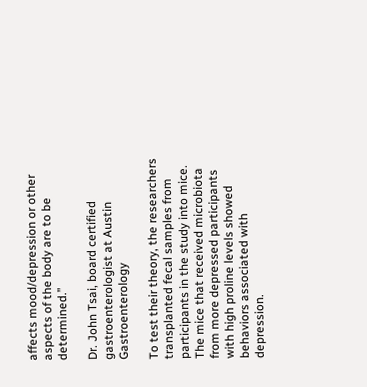affects mood/depression or other aspects of the body are to be determined.”

Dr. John Tsai, board certified gastroenterologist at Austin Gastroenterology

To test their theory, the researchers transplanted fecal samples from participants in the study into mice. The mice that received microbiota from more depressed participants with high proline levels showed behaviors associated with depression.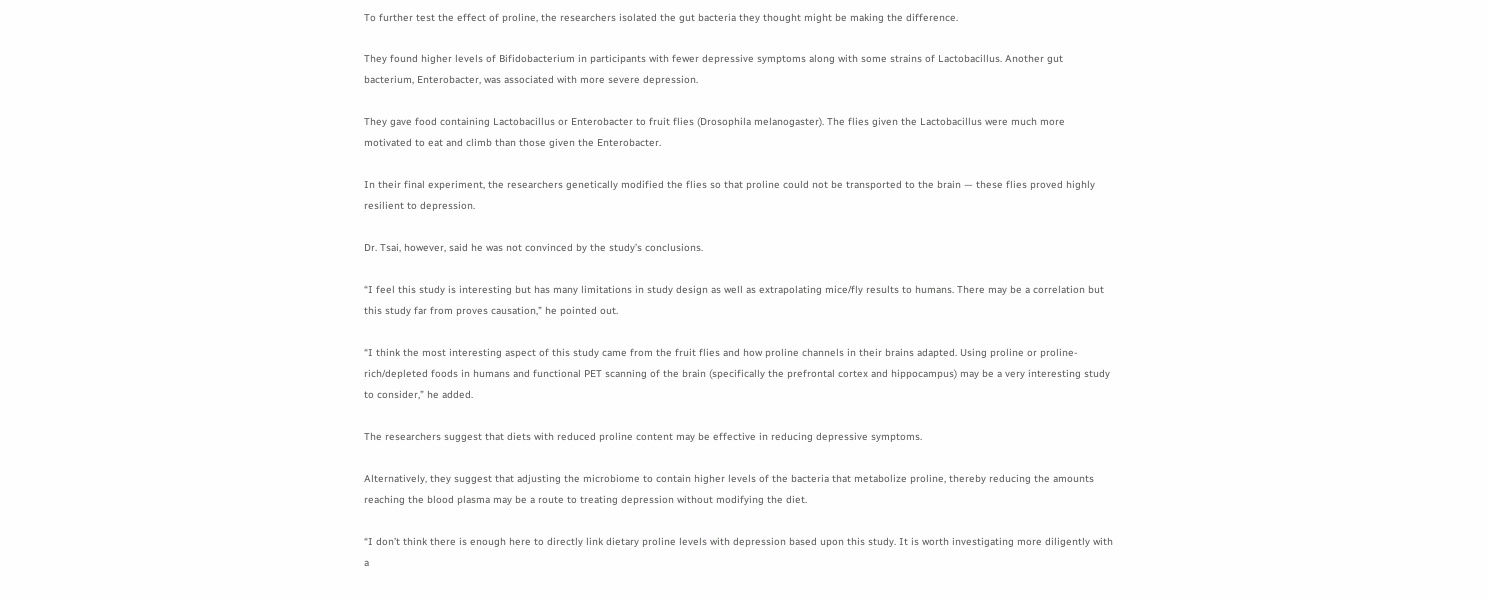To further test the effect of proline, the researchers isolated the gut bacteria they thought might be making the difference.

They found higher levels of Bifidobacterium in participants with fewer depressive symptoms along with some strains of Lactobacillus. Another gut bacterium, Enterobacter, was associated with more severe depression.

They gave food containing Lactobacillus or Enterobacter to fruit flies (Drosophila melanogaster). The flies given the Lactobacillus were much more motivated to eat and climb than those given the Enterobacter.

In their final experiment, the researchers genetically modified the flies so that proline could not be transported to the brain — these flies proved highly resilient to depression.

Dr. Tsai, however, said he was not convinced by the study’s conclusions.

“I feel this study is interesting but has many limitations in study design as well as extrapolating mice/fly results to humans. There may be a correlation but this study far from proves causation,” he pointed out.

“I think the most interesting aspect of this study came from the fruit flies and how proline channels in their brains adapted. Using proline or proline-rich/depleted foods in humans and functional PET scanning of the brain (specifically the prefrontal cortex and hippocampus) may be a very interesting study to consider,” he added.

The researchers suggest that diets with reduced proline content may be effective in reducing depressive symptoms.

Alternatively, they suggest that adjusting the microbiome to contain higher levels of the bacteria that metabolize proline, thereby reducing the amounts reaching the blood plasma may be a route to treating depression without modifying the diet.

“I don’t think there is enough here to directly link dietary proline levels with depression based upon this study. It is worth investigating more diligently with a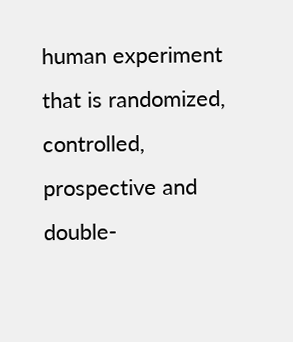human experiment that is randomized, controlled, prospective and double-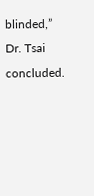blinded,” Dr. Tsai concluded.